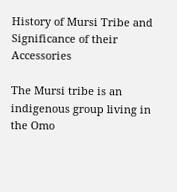History of Mursi Tribe and Significance of their Accessories

The Mursi tribe is an indigenous group living in the Omo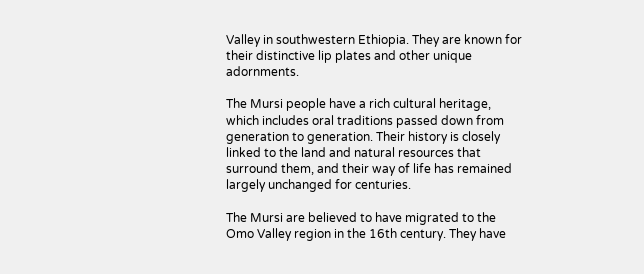Valley in southwestern Ethiopia. They are known for their distinctive lip plates and other unique adornments.

The Mursi people have a rich cultural heritage, which includes oral traditions passed down from generation to generation. Their history is closely linked to the land and natural resources that surround them, and their way of life has remained largely unchanged for centuries.

The Mursi are believed to have migrated to the Omo Valley region in the 16th century. They have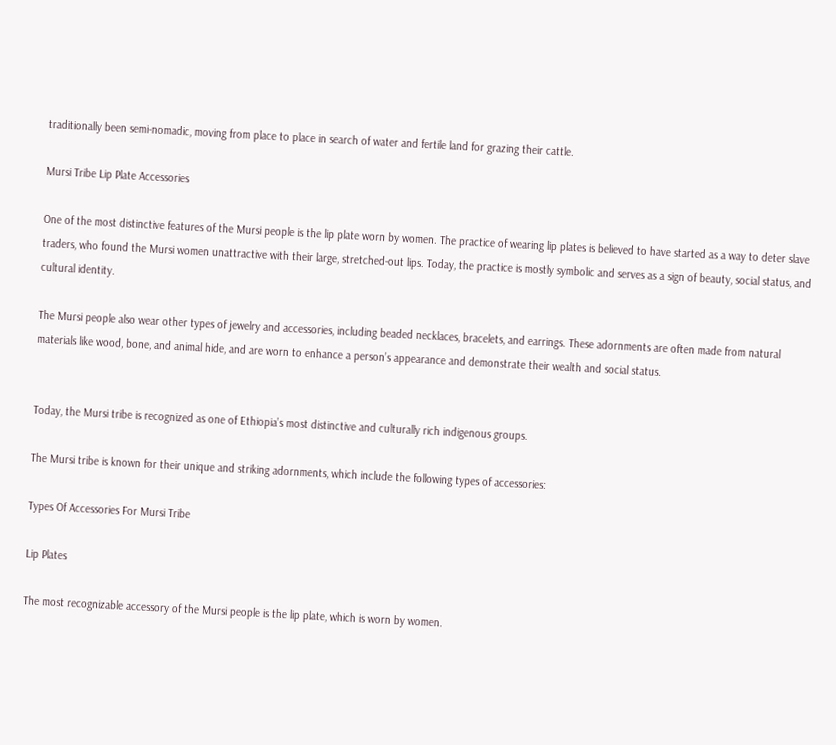traditionally been semi-nomadic, moving from place to place in search of water and fertile land for grazing their cattle.

Mursi Tribe Lip Plate Accessories

One of the most distinctive features of the Mursi people is the lip plate worn by women. The practice of wearing lip plates is believed to have started as a way to deter slave traders, who found the Mursi women unattractive with their large, stretched-out lips. Today, the practice is mostly symbolic and serves as a sign of beauty, social status, and cultural identity.

The Mursi people also wear other types of jewelry and accessories, including beaded necklaces, bracelets, and earrings. These adornments are often made from natural materials like wood, bone, and animal hide, and are worn to enhance a person’s appearance and demonstrate their wealth and social status.


Today, the Mursi tribe is recognized as one of Ethiopia’s most distinctive and culturally rich indigenous groups.

The Mursi tribe is known for their unique and striking adornments, which include the following types of accessories:

Types Of Accessories For Mursi Tribe

Lip Plates

The most recognizable accessory of the Mursi people is the lip plate, which is worn by women.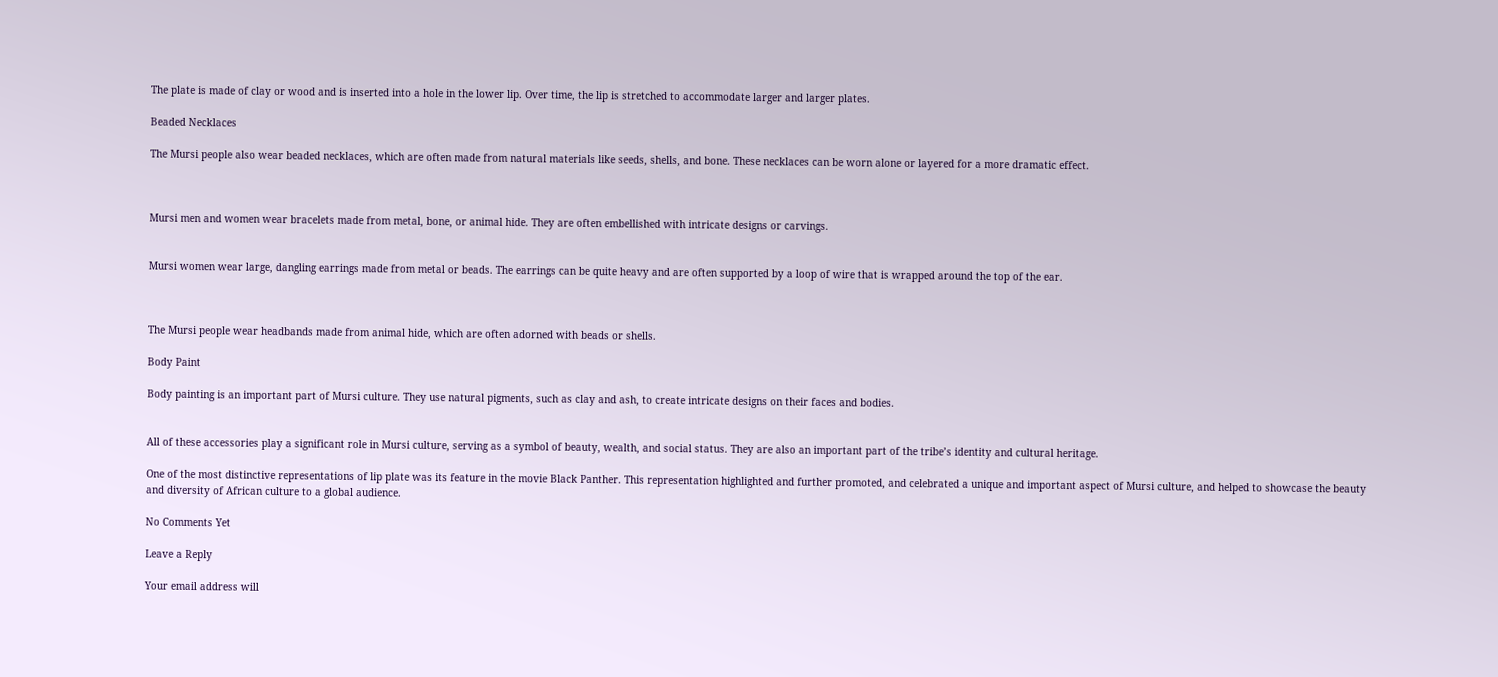The plate is made of clay or wood and is inserted into a hole in the lower lip. Over time, the lip is stretched to accommodate larger and larger plates.

Beaded Necklaces

The Mursi people also wear beaded necklaces, which are often made from natural materials like seeds, shells, and bone. These necklaces can be worn alone or layered for a more dramatic effect.



Mursi men and women wear bracelets made from metal, bone, or animal hide. They are often embellished with intricate designs or carvings.


Mursi women wear large, dangling earrings made from metal or beads. The earrings can be quite heavy and are often supported by a loop of wire that is wrapped around the top of the ear.



The Mursi people wear headbands made from animal hide, which are often adorned with beads or shells.

Body Paint

Body painting is an important part of Mursi culture. They use natural pigments, such as clay and ash, to create intricate designs on their faces and bodies.


All of these accessories play a significant role in Mursi culture, serving as a symbol of beauty, wealth, and social status. They are also an important part of the tribe’s identity and cultural heritage.

One of the most distinctive representations of lip plate was its feature in the movie Black Panther. This representation highlighted and further promoted, and celebrated a unique and important aspect of Mursi culture, and helped to showcase the beauty and diversity of African culture to a global audience.

No Comments Yet

Leave a Reply

Your email address will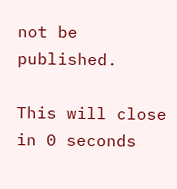not be published.

This will close in 0 seconds